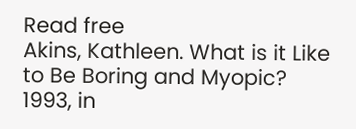Read free
Akins, Kathleen. What is it Like to Be Boring and Myopic?
1993, in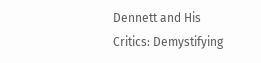Dennett and His Critics: Demystifying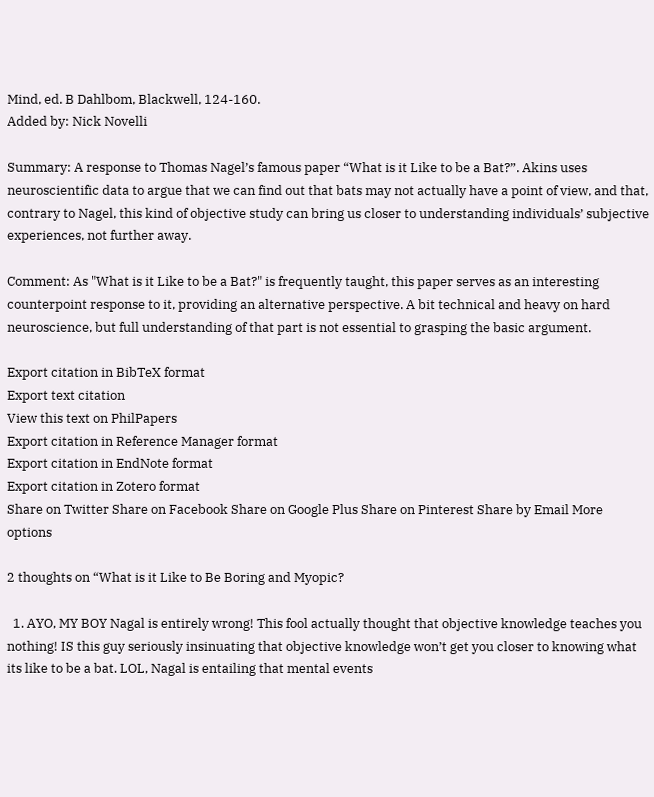Mind, ed. B Dahlbom, Blackwell, 124-160.
Added by: Nick Novelli

Summary: A response to Thomas Nagel’s famous paper “What is it Like to be a Bat?”. Akins uses neuroscientific data to argue that we can find out that bats may not actually have a point of view, and that, contrary to Nagel, this kind of objective study can bring us closer to understanding individuals’ subjective experiences, not further away.

Comment: As "What is it Like to be a Bat?" is frequently taught, this paper serves as an interesting counterpoint response to it, providing an alternative perspective. A bit technical and heavy on hard neuroscience, but full understanding of that part is not essential to grasping the basic argument.

Export citation in BibTeX format
Export text citation
View this text on PhilPapers
Export citation in Reference Manager format
Export citation in EndNote format
Export citation in Zotero format
Share on Twitter Share on Facebook Share on Google Plus Share on Pinterest Share by Email More options

2 thoughts on “What is it Like to Be Boring and Myopic?

  1. AYO, MY BOY Nagal is entirely wrong! This fool actually thought that objective knowledge teaches you nothing! IS this guy seriously insinuating that objective knowledge won’t get you closer to knowing what its like to be a bat. LOL, Nagal is entailing that mental events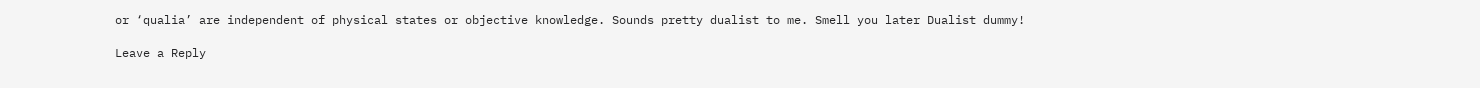or ‘qualia’ are independent of physical states or objective knowledge. Sounds pretty dualist to me. Smell you later Dualist dummy!

Leave a Reply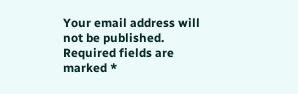Your email address will not be published. Required fields are marked *